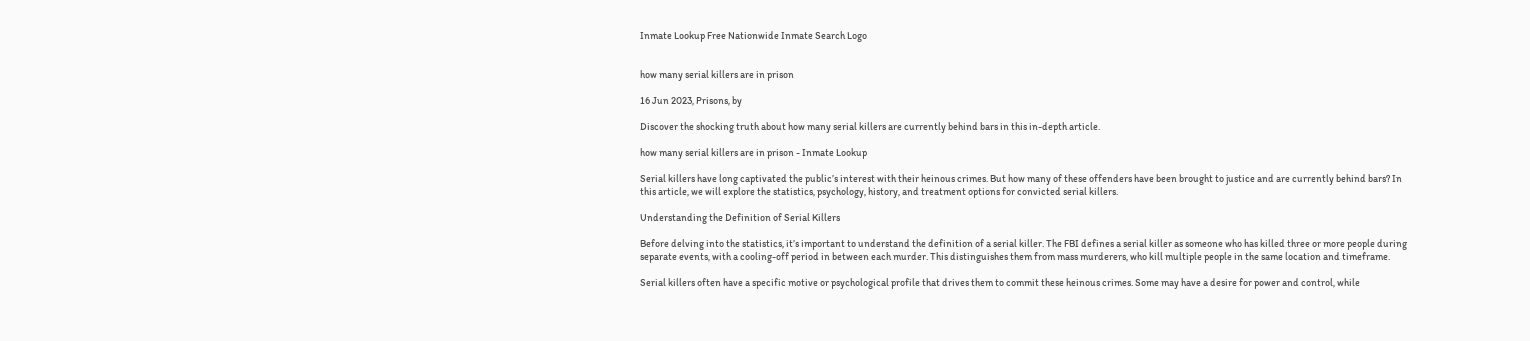Inmate Lookup Free Nationwide Inmate Search Logo


how many serial killers are in prison

16 Jun 2023, Prisons, by

Discover the shocking truth about how many serial killers are currently behind bars in this in-depth article.

how many serial killers are in prison - Inmate Lookup

Serial killers have long captivated the public’s interest with their heinous crimes. But how many of these offenders have been brought to justice and are currently behind bars? In this article, we will explore the statistics, psychology, history, and treatment options for convicted serial killers.

Understanding the Definition of Serial Killers

Before delving into the statistics, it’s important to understand the definition of a serial killer. The FBI defines a serial killer as someone who has killed three or more people during separate events, with a cooling-off period in between each murder. This distinguishes them from mass murderers, who kill multiple people in the same location and timeframe.

Serial killers often have a specific motive or psychological profile that drives them to commit these heinous crimes. Some may have a desire for power and control, while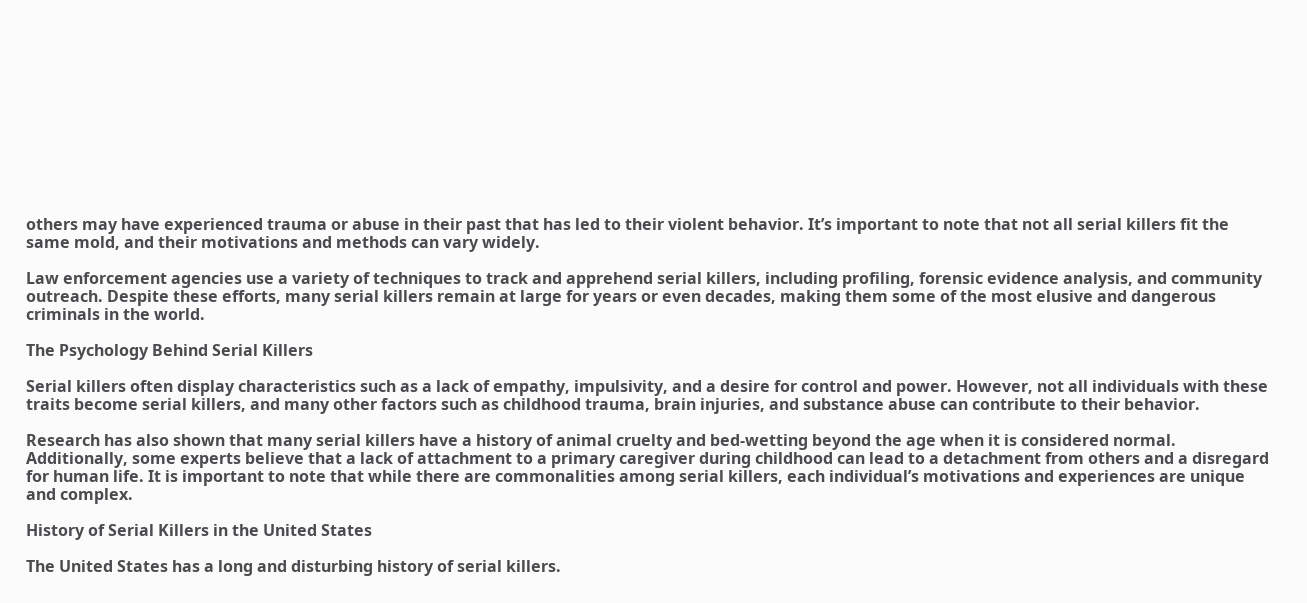others may have experienced trauma or abuse in their past that has led to their violent behavior. It’s important to note that not all serial killers fit the same mold, and their motivations and methods can vary widely.

Law enforcement agencies use a variety of techniques to track and apprehend serial killers, including profiling, forensic evidence analysis, and community outreach. Despite these efforts, many serial killers remain at large for years or even decades, making them some of the most elusive and dangerous criminals in the world.

The Psychology Behind Serial Killers

Serial killers often display characteristics such as a lack of empathy, impulsivity, and a desire for control and power. However, not all individuals with these traits become serial killers, and many other factors such as childhood trauma, brain injuries, and substance abuse can contribute to their behavior.

Research has also shown that many serial killers have a history of animal cruelty and bed-wetting beyond the age when it is considered normal. Additionally, some experts believe that a lack of attachment to a primary caregiver during childhood can lead to a detachment from others and a disregard for human life. It is important to note that while there are commonalities among serial killers, each individual’s motivations and experiences are unique and complex.

History of Serial Killers in the United States

The United States has a long and disturbing history of serial killers.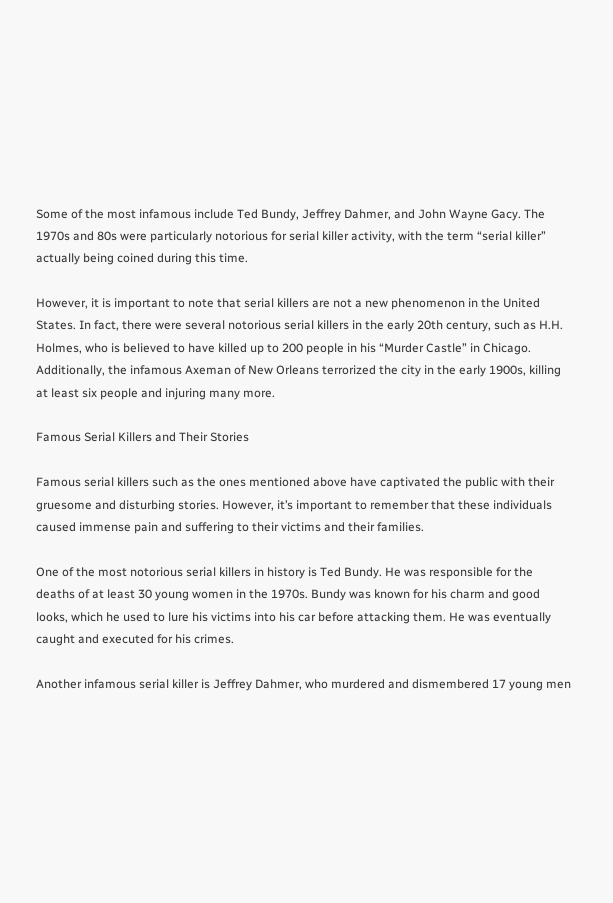Some of the most infamous include Ted Bundy, Jeffrey Dahmer, and John Wayne Gacy. The 1970s and 80s were particularly notorious for serial killer activity, with the term “serial killer” actually being coined during this time.

However, it is important to note that serial killers are not a new phenomenon in the United States. In fact, there were several notorious serial killers in the early 20th century, such as H.H. Holmes, who is believed to have killed up to 200 people in his “Murder Castle” in Chicago. Additionally, the infamous Axeman of New Orleans terrorized the city in the early 1900s, killing at least six people and injuring many more.

Famous Serial Killers and Their Stories

Famous serial killers such as the ones mentioned above have captivated the public with their gruesome and disturbing stories. However, it’s important to remember that these individuals caused immense pain and suffering to their victims and their families.

One of the most notorious serial killers in history is Ted Bundy. He was responsible for the deaths of at least 30 young women in the 1970s. Bundy was known for his charm and good looks, which he used to lure his victims into his car before attacking them. He was eventually caught and executed for his crimes.

Another infamous serial killer is Jeffrey Dahmer, who murdered and dismembered 17 young men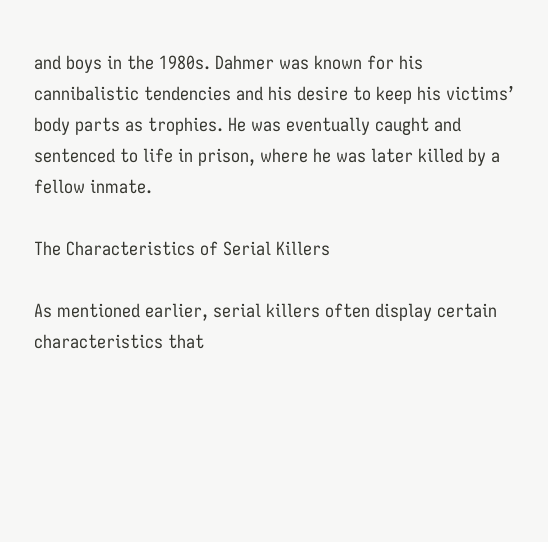and boys in the 1980s. Dahmer was known for his cannibalistic tendencies and his desire to keep his victims’ body parts as trophies. He was eventually caught and sentenced to life in prison, where he was later killed by a fellow inmate.

The Characteristics of Serial Killers

As mentioned earlier, serial killers often display certain characteristics that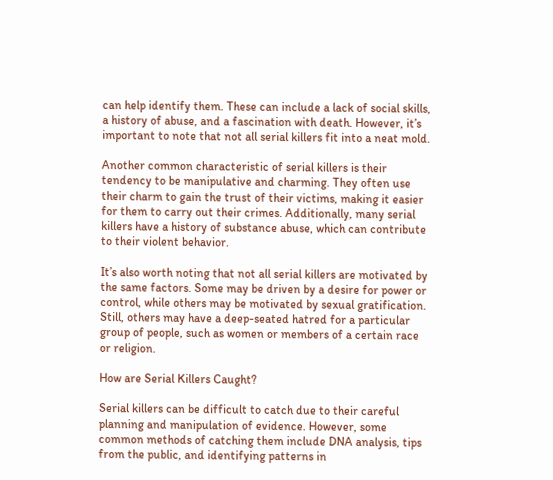can help identify them. These can include a lack of social skills, a history of abuse, and a fascination with death. However, it’s important to note that not all serial killers fit into a neat mold.

Another common characteristic of serial killers is their tendency to be manipulative and charming. They often use their charm to gain the trust of their victims, making it easier for them to carry out their crimes. Additionally, many serial killers have a history of substance abuse, which can contribute to their violent behavior.

It’s also worth noting that not all serial killers are motivated by the same factors. Some may be driven by a desire for power or control, while others may be motivated by sexual gratification. Still, others may have a deep-seated hatred for a particular group of people, such as women or members of a certain race or religion.

How are Serial Killers Caught?

Serial killers can be difficult to catch due to their careful planning and manipulation of evidence. However, some common methods of catching them include DNA analysis, tips from the public, and identifying patterns in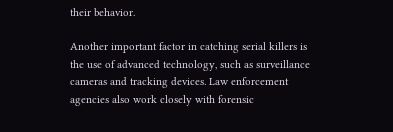their behavior.

Another important factor in catching serial killers is the use of advanced technology, such as surveillance cameras and tracking devices. Law enforcement agencies also work closely with forensic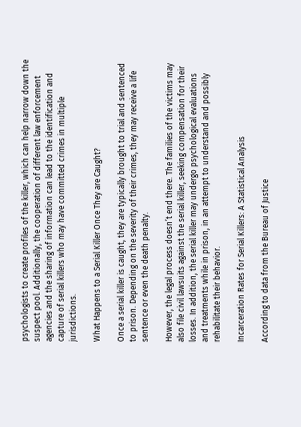psychologists to create profiles of the killer, which can help narrow down the suspect pool. Additionally, the cooperation of different law enforcement agencies and the sharing of information can lead to the identification and capture of serial killers who may have committed crimes in multiple jurisdictions.

What Happens to a Serial Killer Once They are Caught?

Once a serial killer is caught, they are typically brought to trial and sentenced to prison. Depending on the severity of their crimes, they may receive a life sentence or even the death penalty.

However, the legal process doesn’t end there. The families of the victims may also file civil lawsuits against the serial killer, seeking compensation for their losses. In addition, the serial killer may undergo psychological evaluations and treatments while in prison, in an attempt to understand and possibly rehabilitate their behavior.

Incarceration Rates for Serial Killers: A Statistical Analysis

According to data from the Bureau of Justice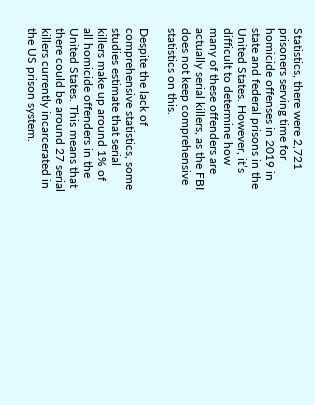Statistics, there were 2,721 prisoners serving time for homicide offenses in 2019 in state and federal prisons in the United States. However, it’s difficult to determine how many of these offenders are actually serial killers, as the FBI does not keep comprehensive statistics on this.

Despite the lack of comprehensive statistics, some studies estimate that serial killers make up around 1% of all homicide offenders in the United States. This means that there could be around 27 serial killers currently incarcerated in the US prison system.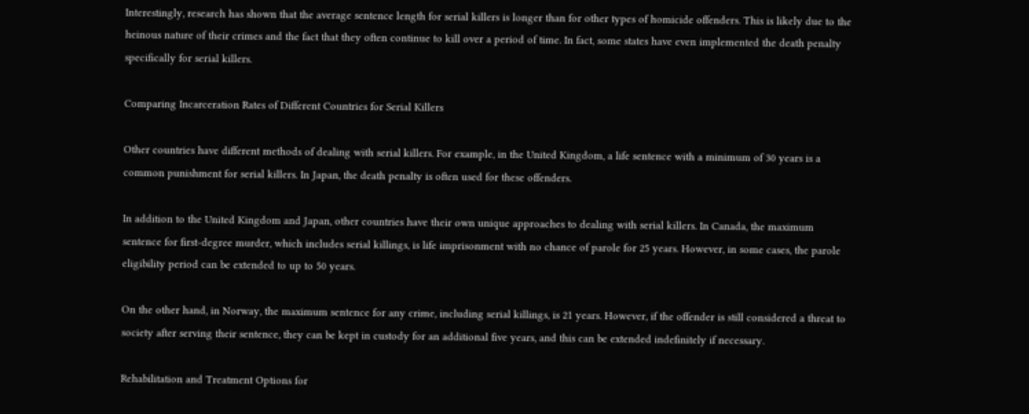Interestingly, research has shown that the average sentence length for serial killers is longer than for other types of homicide offenders. This is likely due to the heinous nature of their crimes and the fact that they often continue to kill over a period of time. In fact, some states have even implemented the death penalty specifically for serial killers.

Comparing Incarceration Rates of Different Countries for Serial Killers

Other countries have different methods of dealing with serial killers. For example, in the United Kingdom, a life sentence with a minimum of 30 years is a common punishment for serial killers. In Japan, the death penalty is often used for these offenders.

In addition to the United Kingdom and Japan, other countries have their own unique approaches to dealing with serial killers. In Canada, the maximum sentence for first-degree murder, which includes serial killings, is life imprisonment with no chance of parole for 25 years. However, in some cases, the parole eligibility period can be extended to up to 50 years.

On the other hand, in Norway, the maximum sentence for any crime, including serial killings, is 21 years. However, if the offender is still considered a threat to society after serving their sentence, they can be kept in custody for an additional five years, and this can be extended indefinitely if necessary.

Rehabilitation and Treatment Options for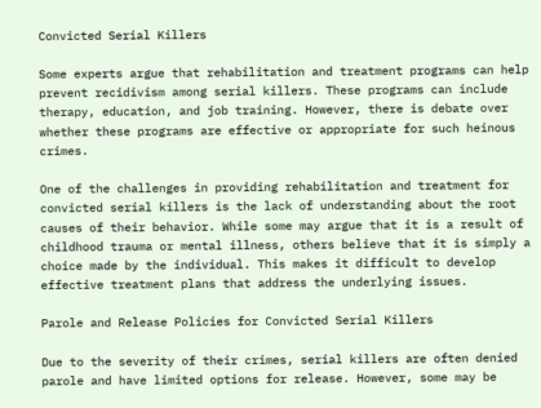Convicted Serial Killers

Some experts argue that rehabilitation and treatment programs can help prevent recidivism among serial killers. These programs can include therapy, education, and job training. However, there is debate over whether these programs are effective or appropriate for such heinous crimes.

One of the challenges in providing rehabilitation and treatment for convicted serial killers is the lack of understanding about the root causes of their behavior. While some may argue that it is a result of childhood trauma or mental illness, others believe that it is simply a choice made by the individual. This makes it difficult to develop effective treatment plans that address the underlying issues.

Parole and Release Policies for Convicted Serial Killers

Due to the severity of their crimes, serial killers are often denied parole and have limited options for release. However, some may be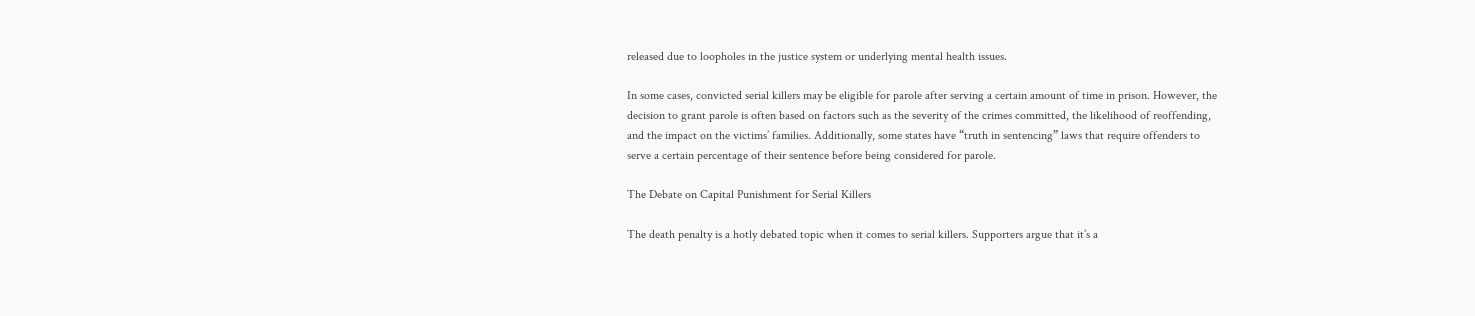released due to loopholes in the justice system or underlying mental health issues.

In some cases, convicted serial killers may be eligible for parole after serving a certain amount of time in prison. However, the decision to grant parole is often based on factors such as the severity of the crimes committed, the likelihood of reoffending, and the impact on the victims’ families. Additionally, some states have “truth in sentencing” laws that require offenders to serve a certain percentage of their sentence before being considered for parole.

The Debate on Capital Punishment for Serial Killers

The death penalty is a hotly debated topic when it comes to serial killers. Supporters argue that it’s a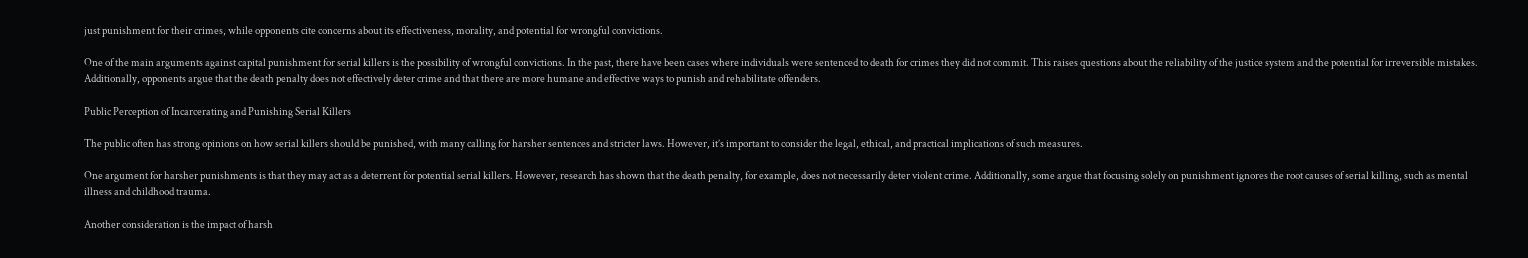just punishment for their crimes, while opponents cite concerns about its effectiveness, morality, and potential for wrongful convictions.

One of the main arguments against capital punishment for serial killers is the possibility of wrongful convictions. In the past, there have been cases where individuals were sentenced to death for crimes they did not commit. This raises questions about the reliability of the justice system and the potential for irreversible mistakes. Additionally, opponents argue that the death penalty does not effectively deter crime and that there are more humane and effective ways to punish and rehabilitate offenders.

Public Perception of Incarcerating and Punishing Serial Killers

The public often has strong opinions on how serial killers should be punished, with many calling for harsher sentences and stricter laws. However, it’s important to consider the legal, ethical, and practical implications of such measures.

One argument for harsher punishments is that they may act as a deterrent for potential serial killers. However, research has shown that the death penalty, for example, does not necessarily deter violent crime. Additionally, some argue that focusing solely on punishment ignores the root causes of serial killing, such as mental illness and childhood trauma.

Another consideration is the impact of harsh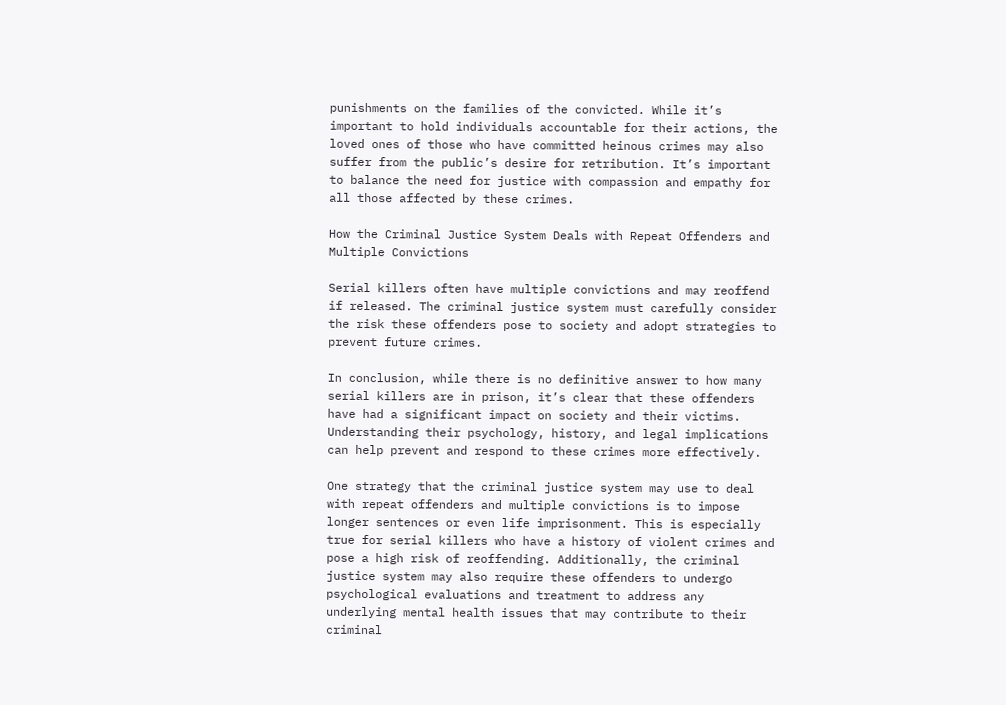punishments on the families of the convicted. While it’s important to hold individuals accountable for their actions, the loved ones of those who have committed heinous crimes may also suffer from the public’s desire for retribution. It’s important to balance the need for justice with compassion and empathy for all those affected by these crimes.

How the Criminal Justice System Deals with Repeat Offenders and Multiple Convictions

Serial killers often have multiple convictions and may reoffend if released. The criminal justice system must carefully consider the risk these offenders pose to society and adopt strategies to prevent future crimes.

In conclusion, while there is no definitive answer to how many serial killers are in prison, it’s clear that these offenders have had a significant impact on society and their victims. Understanding their psychology, history, and legal implications can help prevent and respond to these crimes more effectively.

One strategy that the criminal justice system may use to deal with repeat offenders and multiple convictions is to impose longer sentences or even life imprisonment. This is especially true for serial killers who have a history of violent crimes and pose a high risk of reoffending. Additionally, the criminal justice system may also require these offenders to undergo psychological evaluations and treatment to address any underlying mental health issues that may contribute to their criminal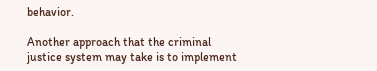behavior.

Another approach that the criminal justice system may take is to implement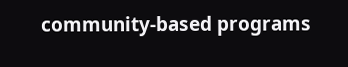community-based programs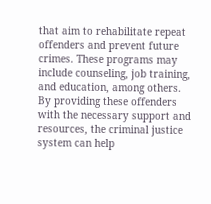that aim to rehabilitate repeat offenders and prevent future crimes. These programs may include counseling, job training, and education, among others. By providing these offenders with the necessary support and resources, the criminal justice system can help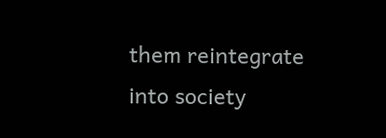them reintegrate into society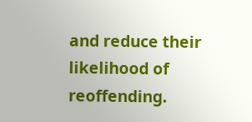and reduce their likelihood of reoffending.